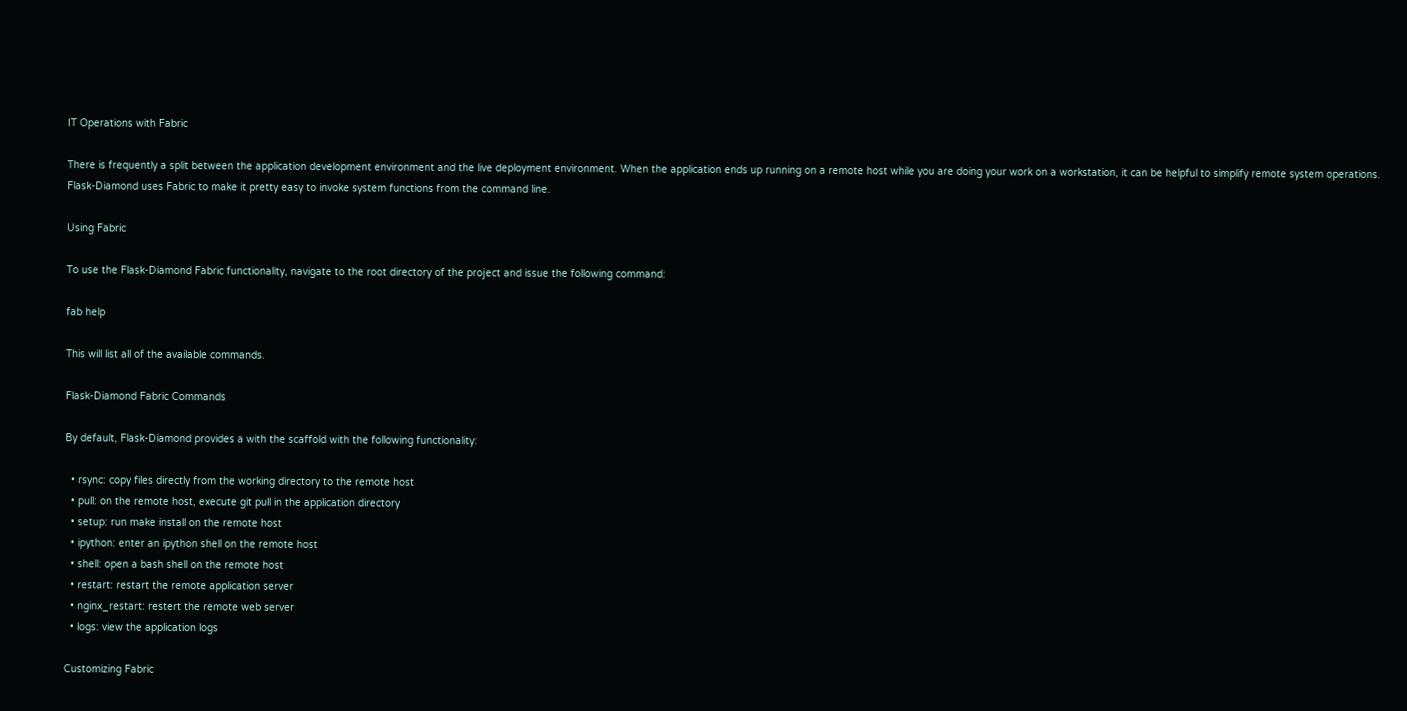IT Operations with Fabric

There is frequently a split between the application development environment and the live deployment environment. When the application ends up running on a remote host while you are doing your work on a workstation, it can be helpful to simplify remote system operations. Flask-Diamond uses Fabric to make it pretty easy to invoke system functions from the command line.

Using Fabric

To use the Flask-Diamond Fabric functionality, navigate to the root directory of the project and issue the following command:

fab help

This will list all of the available commands.

Flask-Diamond Fabric Commands

By default, Flask-Diamond provides a with the scaffold with the following functionality:

  • rsync: copy files directly from the working directory to the remote host
  • pull: on the remote host, execute git pull in the application directory
  • setup: run make install on the remote host
  • ipython: enter an ipython shell on the remote host
  • shell: open a bash shell on the remote host
  • restart: restart the remote application server
  • nginx_restart: restert the remote web server
  • logs: view the application logs

Customizing Fabric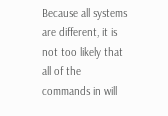Because all systems are different, it is not too likely that all of the commands in will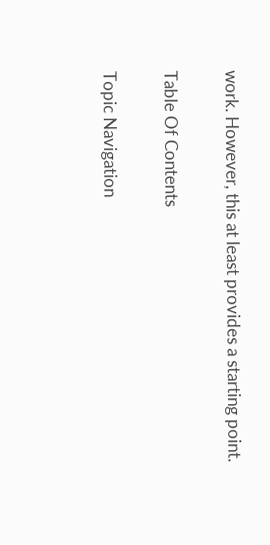work. However, this at least provides a starting point.

Table Of Contents

Topic Navigation